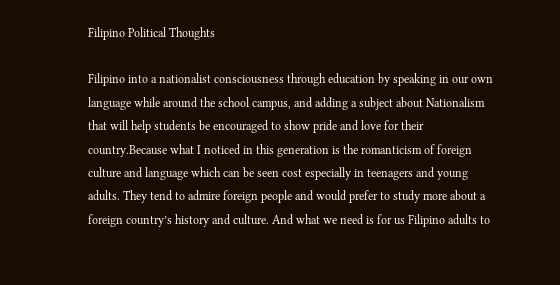Filipino Political Thoughts

Filipino into a nationalist consciousness through education by speaking in our own language while around the school campus, and adding a subject about Nationalism that will help students be encouraged to show pride and love for their country.Because what I noticed in this generation is the romanticism of foreign culture and language which can be seen cost especially in teenagers and young adults. They tend to admire foreign people and would prefer to study more about a foreign country’s history and culture. And what we need is for us Filipino adults to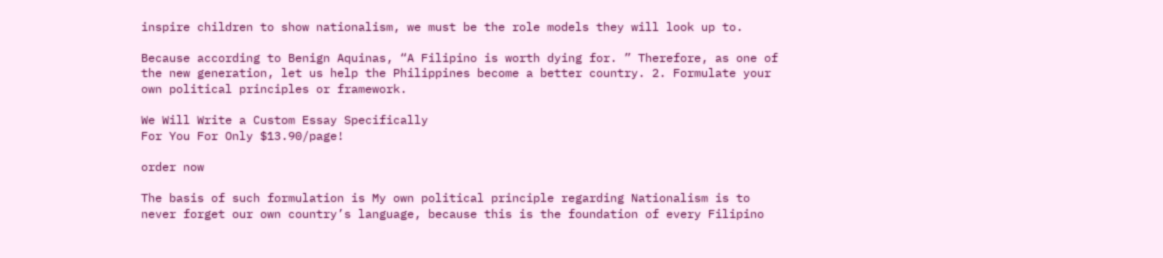inspire children to show nationalism, we must be the role models they will look up to.

Because according to Benign Aquinas, “A Filipino is worth dying for. ” Therefore, as one of the new generation, let us help the Philippines become a better country. 2. Formulate your own political principles or framework.

We Will Write a Custom Essay Specifically
For You For Only $13.90/page!

order now

The basis of such formulation is My own political principle regarding Nationalism is to never forget our own country’s language, because this is the foundation of every Filipino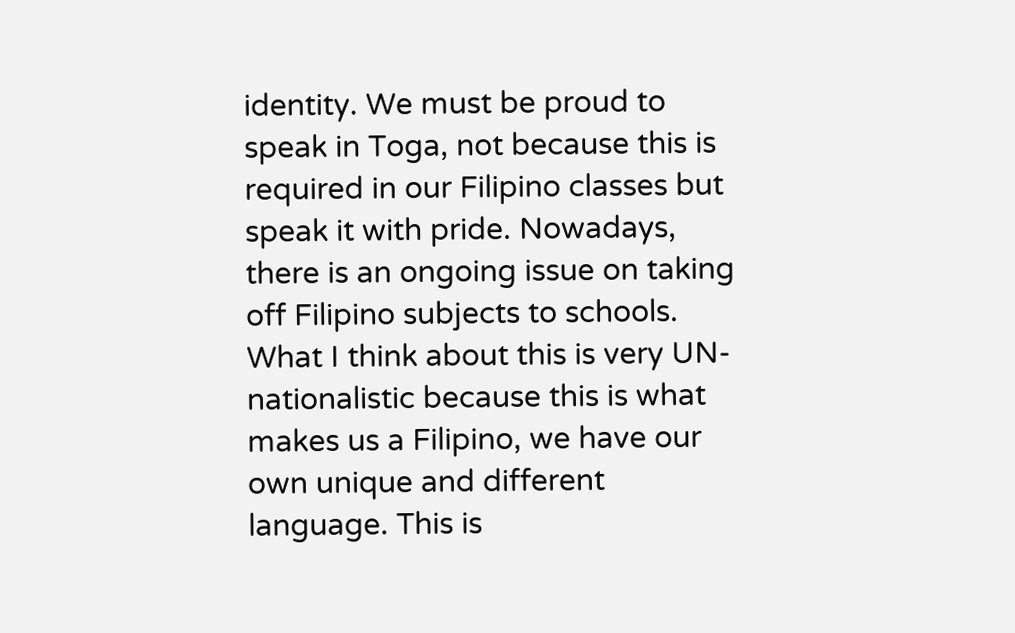identity. We must be proud to speak in Toga, not because this is required in our Filipino classes but speak it with pride. Nowadays, there is an ongoing issue on taking off Filipino subjects to schools. What I think about this is very UN-nationalistic because this is what makes us a Filipino, we have our own unique and different language. This is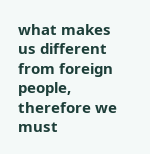what makes us different from foreign people, therefore we must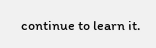continue to learn it.